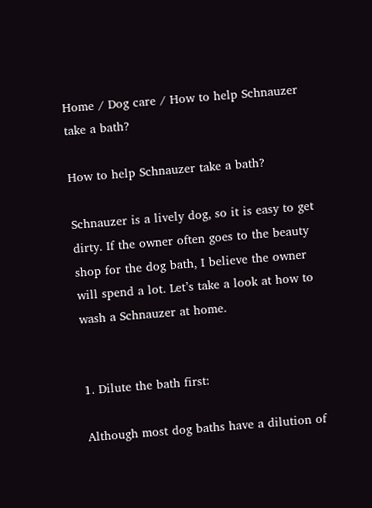Home / Dog care / How to help Schnauzer take a bath?

How to help Schnauzer take a bath?

Schnauzer is a lively dog, so it is easy to get dirty. If the owner often goes to the beauty shop for the dog bath, I believe the owner will spend a lot. Let’s take a look at how to wash a Schnauzer at home.


1. Dilute the bath first:

Although most dog baths have a dilution of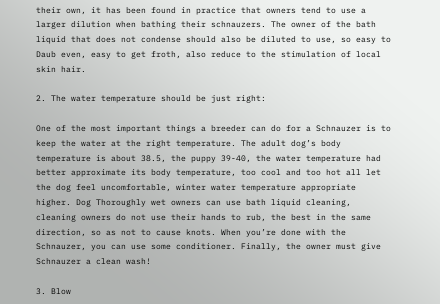their own, it has been found in practice that owners tend to use a larger dilution when bathing their schnauzers. The owner of the bath liquid that does not condense should also be diluted to use, so easy to Daub even, easy to get froth, also reduce to the stimulation of local skin hair.

2. The water temperature should be just right:

One of the most important things a breeder can do for a Schnauzer is to keep the water at the right temperature. The adult dog’s body temperature is about 38.5, the puppy 39-40, the water temperature had better approximate its body temperature, too cool and too hot all let the dog feel uncomfortable, winter water temperature appropriate higher. Dog Thoroughly wet owners can use bath liquid cleaning, cleaning owners do not use their hands to rub, the best in the same direction, so as not to cause knots. When you’re done with the Schnauzer, you can use some conditioner. Finally, the owner must give Schnauzer a clean wash!

3. Blow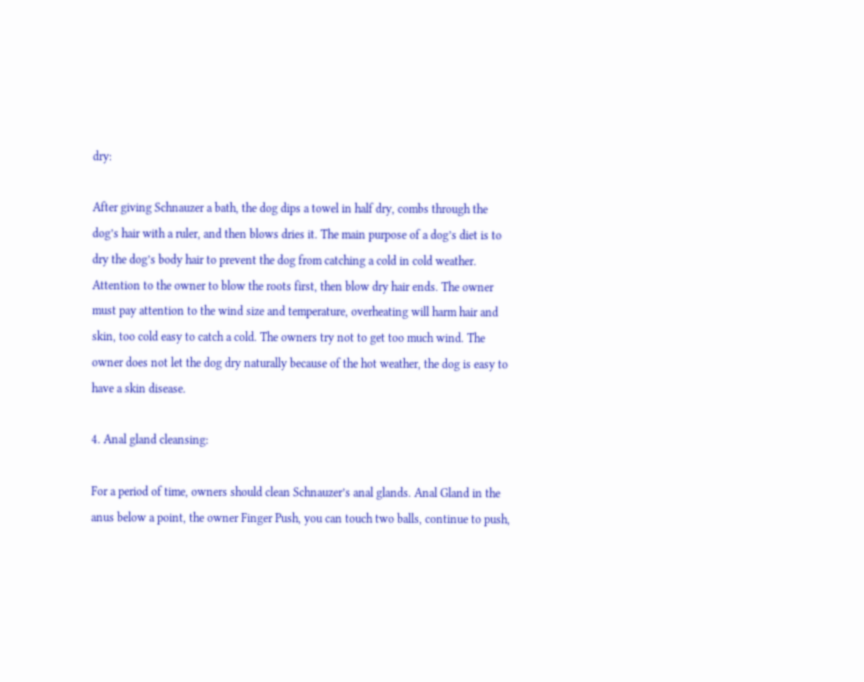dry:

After giving Schnauzer a bath, the dog dips a towel in half dry, combs through the dog’s hair with a ruler, and then blows dries it. The main purpose of a dog’s diet is to dry the dog’s body hair to prevent the dog from catching a cold in cold weather. Attention to the owner to blow the roots first, then blow dry hair ends. The owner must pay attention to the wind size and temperature, overheating will harm hair and skin, too cold easy to catch a cold. The owners try not to get too much wind. The owner does not let the dog dry naturally because of the hot weather, the dog is easy to have a skin disease.

4. Anal gland cleansing:

For a period of time, owners should clean Schnauzer’s anal glands. Anal Gland in the anus below a point, the owner Finger Push, you can touch two balls, continue to push,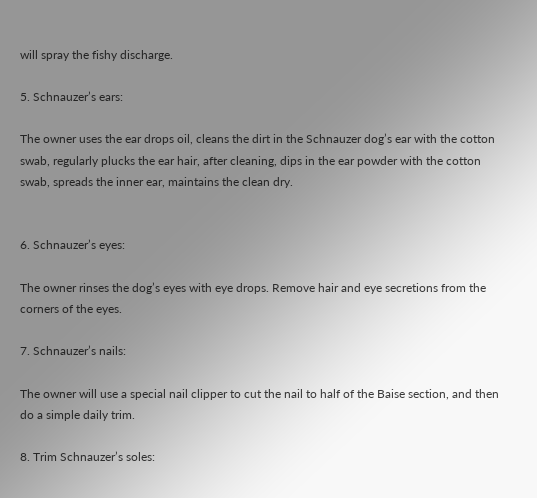will spray the fishy discharge.

5. Schnauzer’s ears:

The owner uses the ear drops oil, cleans the dirt in the Schnauzer dog’s ear with the cotton swab, regularly plucks the ear hair, after cleaning, dips in the ear powder with the cotton swab, spreads the inner ear, maintains the clean dry.


6. Schnauzer’s eyes:

The owner rinses the dog’s eyes with eye drops. Remove hair and eye secretions from the corners of the eyes.

7. Schnauzer’s nails:

The owner will use a special nail clipper to cut the nail to half of the Baise section, and then do a simple daily trim.

8. Trim Schnauzer’s soles: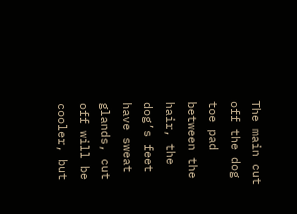The main cut off the dog toe pad between the hair, the dog’s feet have sweat glands, cut off will be cooler, but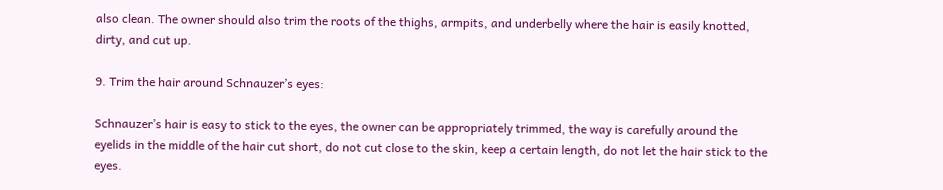also clean. The owner should also trim the roots of the thighs, armpits, and underbelly where the hair is easily knotted, dirty, and cut up.

9. Trim the hair around Schnauzer’s eyes:

Schnauzer’s hair is easy to stick to the eyes, the owner can be appropriately trimmed, the way is carefully around the eyelids in the middle of the hair cut short, do not cut close to the skin, keep a certain length, do not let the hair stick to the eyes.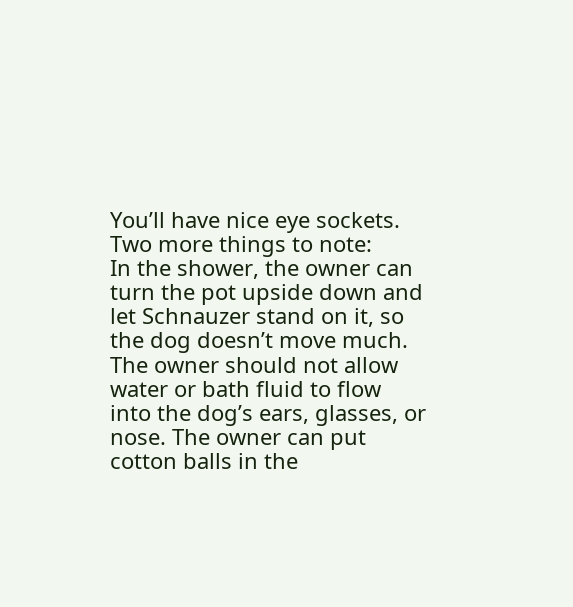You’ll have nice eye sockets. Two more things to note:
In the shower, the owner can turn the pot upside down and let Schnauzer stand on it, so the dog doesn’t move much. The owner should not allow water or bath fluid to flow into the dog’s ears, glasses, or nose. The owner can put cotton balls in the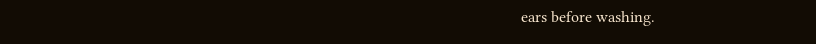ears before washing.